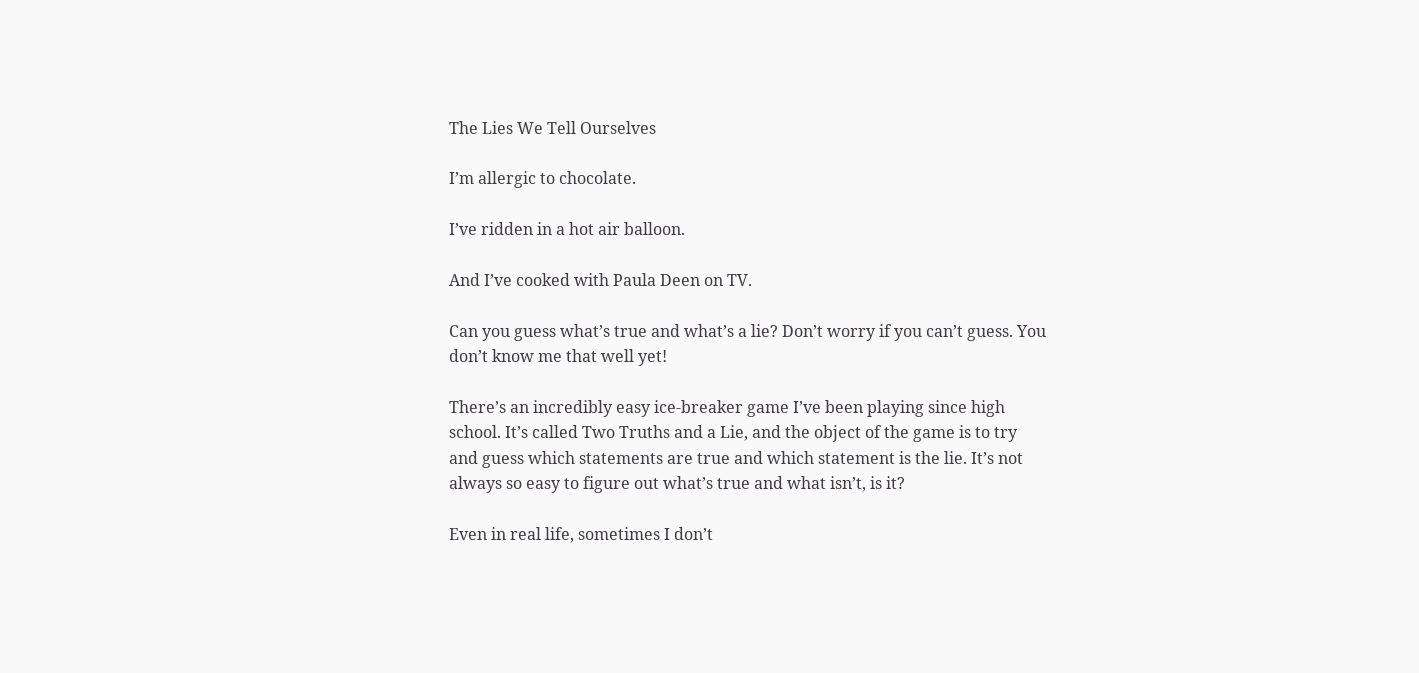The Lies We Tell Ourselves

I’m allergic to chocolate.

I’ve ridden in a hot air balloon.

And I’ve cooked with Paula Deen on TV.

Can you guess what’s true and what’s a lie? Don’t worry if you can’t guess. You don’t know me that well yet!

There’s an incredibly easy ice-breaker game I’ve been playing since high school. It’s called Two Truths and a Lie, and the object of the game is to try and guess which statements are true and which statement is the lie. It’s not always so easy to figure out what’s true and what isn’t, is it?

Even in real life, sometimes I don’t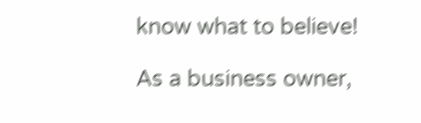know what to believe!

As a business owner,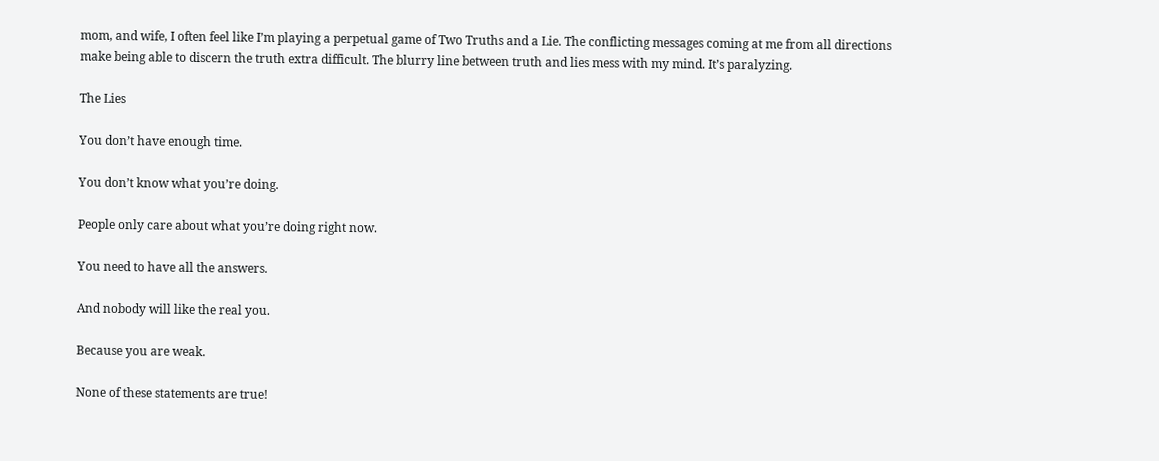mom, and wife, I often feel like I’m playing a perpetual game of Two Truths and a Lie. The conflicting messages coming at me from all directions make being able to discern the truth extra difficult. The blurry line between truth and lies mess with my mind. It’s paralyzing.

The Lies

You don’t have enough time.

You don’t know what you’re doing.

People only care about what you’re doing right now.

You need to have all the answers.

And nobody will like the real you.

Because you are weak.

None of these statements are true!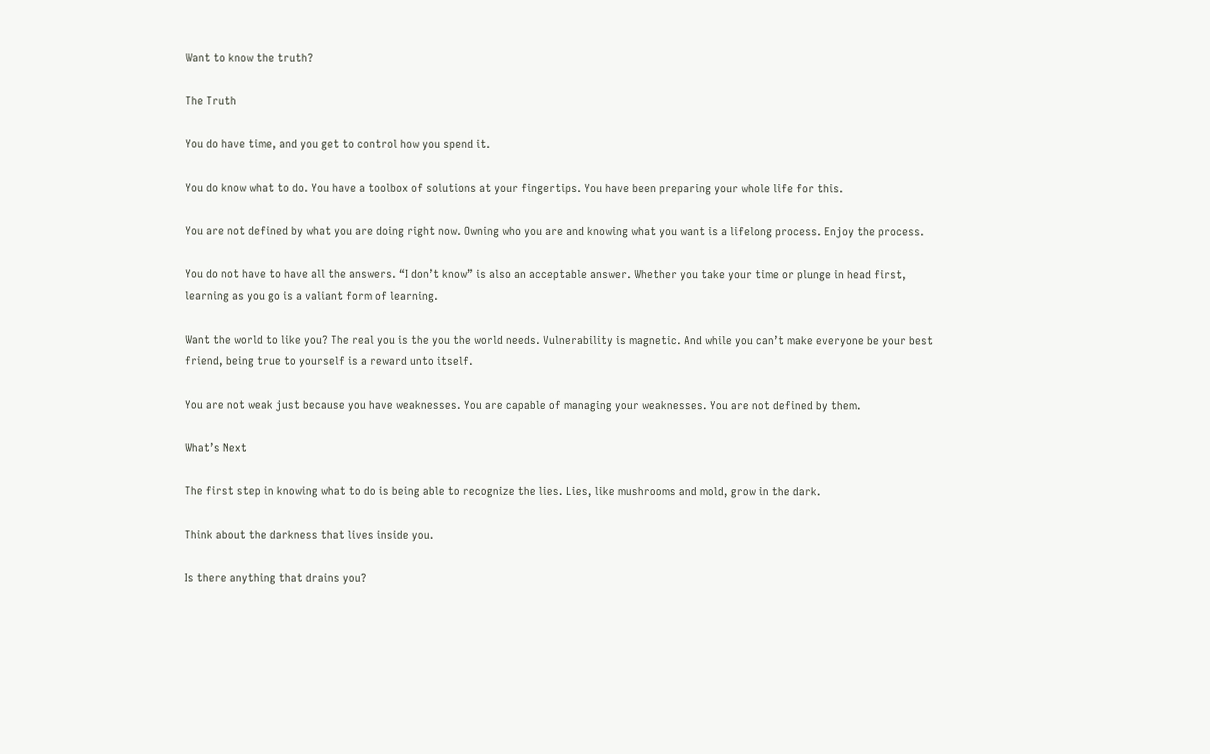Want to know the truth?

The Truth

You do have time, and you get to control how you spend it.

You do know what to do. You have a toolbox of solutions at your fingertips. You have been preparing your whole life for this.

You are not defined by what you are doing right now. Owning who you are and knowing what you want is a lifelong process. Enjoy the process.

You do not have to have all the answers. “I don’t know” is also an acceptable answer. Whether you take your time or plunge in head first, learning as you go is a valiant form of learning.

Want the world to like you? The real you is the you the world needs. Vulnerability is magnetic. And while you can’t make everyone be your best friend, being true to yourself is a reward unto itself.

You are not weak just because you have weaknesses. You are capable of managing your weaknesses. You are not defined by them.

What’s Next

The first step in knowing what to do is being able to recognize the lies. Lies, like mushrooms and mold, grow in the dark.

Think about the darkness that lives inside you.

Is there anything that drains you?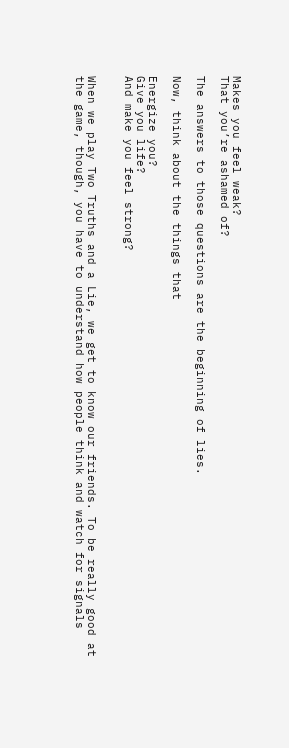Makes you feel weak?
That you’re ashamed of?

The answers to those questions are the beginning of lies.

Now, think about the things that

Energize you?
Give you life?
And make you feel strong?


When we play Two Truths and a Lie, we get to know our friends. To be really good at the game, though, you have to understand how people think and watch for signals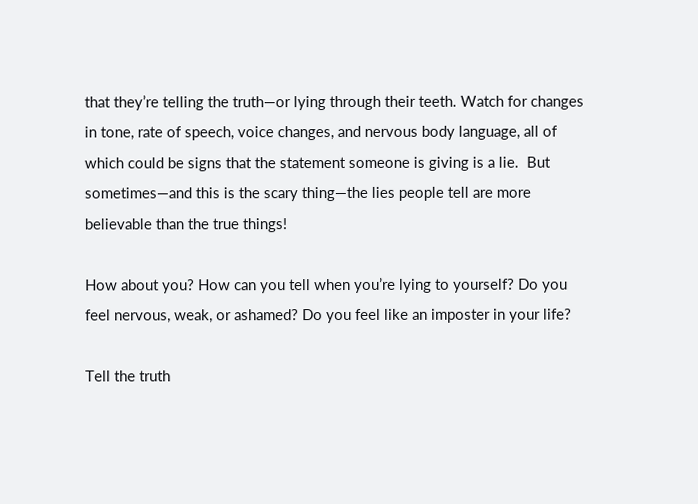that they’re telling the truth—or lying through their teeth. Watch for changes in tone, rate of speech, voice changes, and nervous body language, all of which could be signs that the statement someone is giving is a lie.  But sometimes—and this is the scary thing—the lies people tell are more believable than the true things!

How about you? How can you tell when you’re lying to yourself? Do you feel nervous, weak, or ashamed? Do you feel like an imposter in your life?

Tell the truth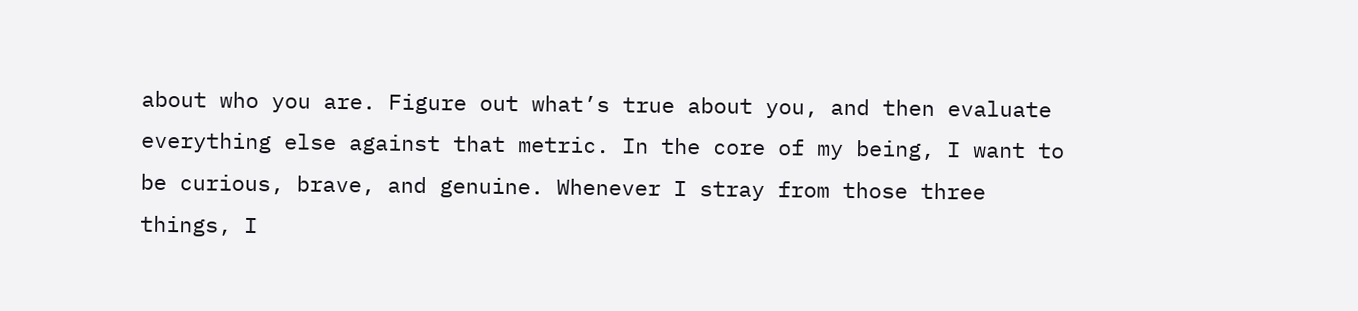about who you are. Figure out what’s true about you, and then evaluate everything else against that metric. In the core of my being, I want to be curious, brave, and genuine. Whenever I stray from those three things, I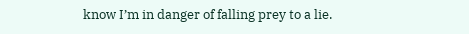know I’m in danger of falling prey to a lie.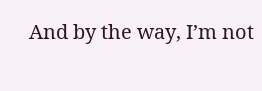And by the way, I’m not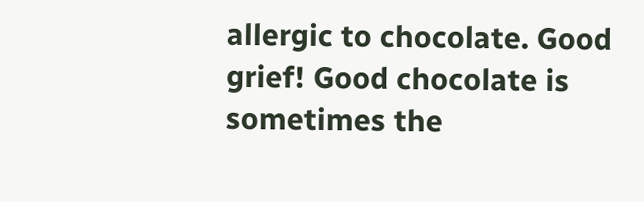allergic to chocolate. Good grief! Good chocolate is sometimes the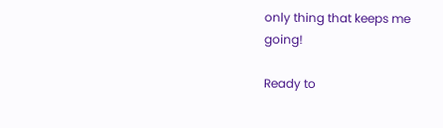only thing that keeps me going!

Ready to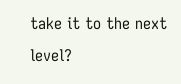take it to the next level?